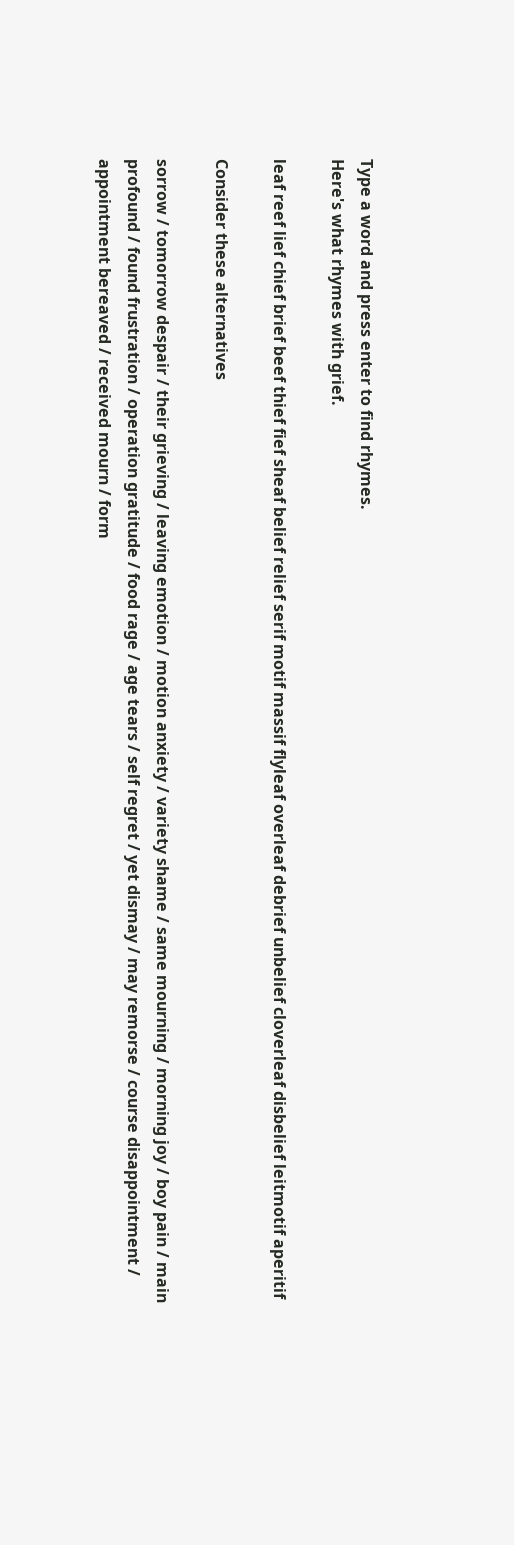Type a word and press enter to find rhymes.
Here's what rhymes with grief.

leaf reef lief chief brief beef thief fief sheaf belief relief serif motif massif flyleaf overleaf debrief unbelief cloverleaf disbelief leitmotif aperitif

Consider these alternatives

sorrow / tomorrow despair / their grieving / leaving emotion / motion anxiety / variety shame / same mourning / morning joy / boy pain / main profound / found frustration / operation gratitude / food rage / age tears / self regret / yet dismay / may remorse / course disappointment / appointment bereaved / received mourn / form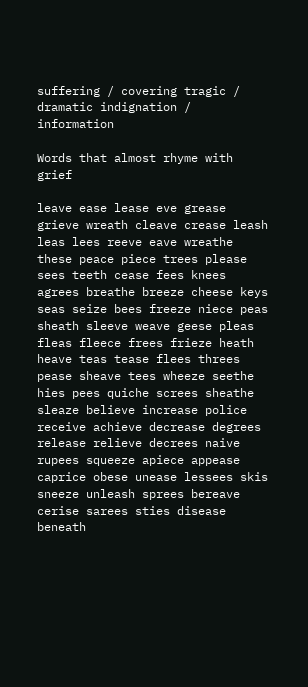suffering / covering tragic / dramatic indignation / information

Words that almost rhyme with grief

leave ease lease eve grease grieve wreath cleave crease leash leas lees reeve eave wreathe these peace piece trees please sees teeth cease fees knees agrees breathe breeze cheese keys seas seize bees freeze niece peas sheath sleeve weave geese pleas fleas fleece frees frieze heath heave teas tease flees threes pease sheave tees wheeze seethe hies pees quiche screes sheathe sleaze believe increase police receive achieve decrease degrees release relieve decrees naive rupees squeeze apiece appease caprice obese unease lessees skis sneeze unleash sprees bereave cerise sarees sties disease beneath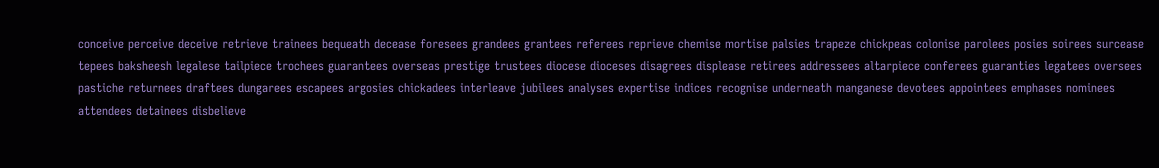conceive perceive deceive retrieve trainees bequeath decease foresees grandees grantees referees reprieve chemise mortise palsies trapeze chickpeas colonise parolees posies soirees surcease tepees baksheesh legalese tailpiece trochees guarantees overseas prestige trustees diocese dioceses disagrees displease retirees addressees altarpiece conferees guaranties legatees oversees pastiche returnees draftees dungarees escapees argosies chickadees interleave jubilees analyses expertise indices recognise underneath manganese devotees appointees emphases nominees attendees detainees disbelieve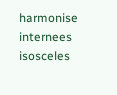harmonise internees isosceles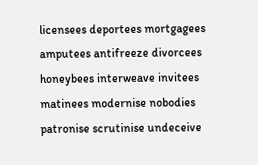licensees deportees mortgagees amputees antifreeze divorcees honeybees interweave invitees matinees modernise nobodies patronise scrutinise undeceive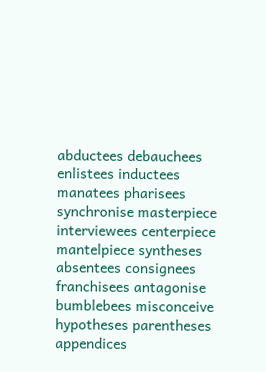abductees debauchees enlistees inductees manatees pharisees synchronise masterpiece interviewees centerpiece mantelpiece syntheses absentees consignees franchisees antagonise bumblebees misconceive hypotheses parentheses appendices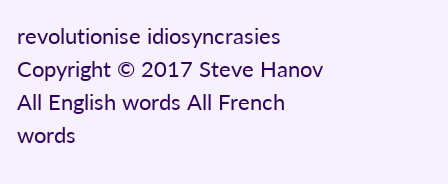revolutionise idiosyncrasies
Copyright © 2017 Steve Hanov
All English words All French words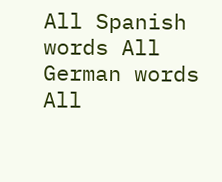All Spanish words All German words All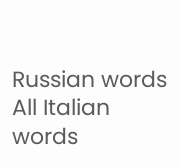Russian words All Italian words